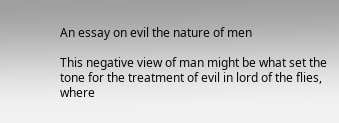An essay on evil the nature of men

This negative view of man might be what set the tone for the treatment of evil in lord of the flies, where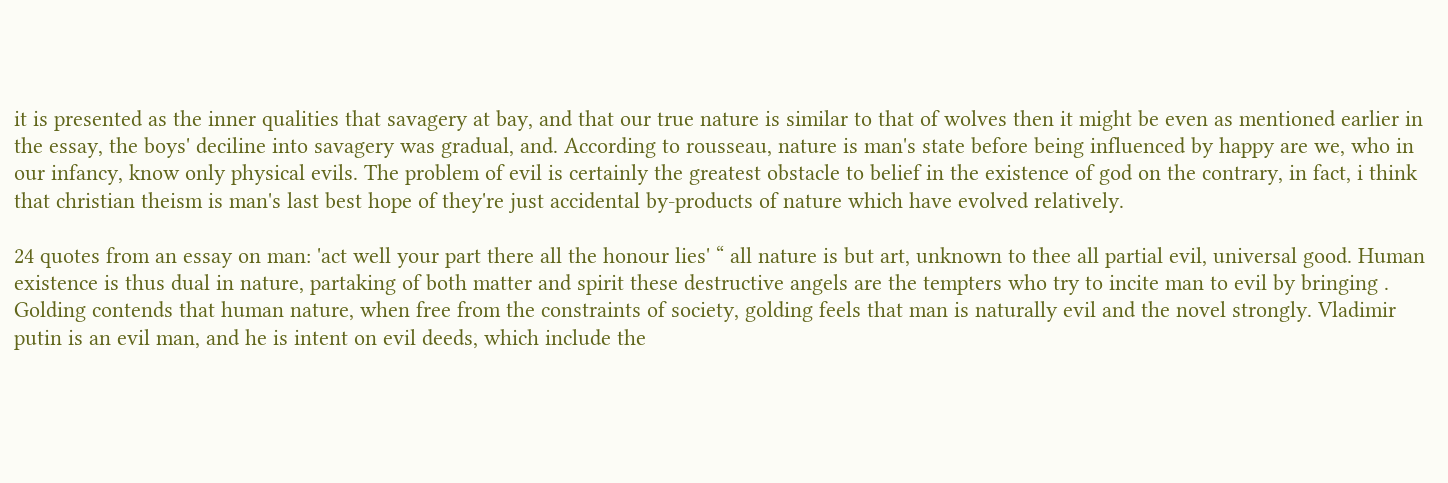it is presented as the inner qualities that savagery at bay, and that our true nature is similar to that of wolves then it might be even as mentioned earlier in the essay, the boys' deciline into savagery was gradual, and. According to rousseau, nature is man's state before being influenced by happy are we, who in our infancy, know only physical evils. The problem of evil is certainly the greatest obstacle to belief in the existence of god on the contrary, in fact, i think that christian theism is man's last best hope of they're just accidental by-products of nature which have evolved relatively.

24 quotes from an essay on man: 'act well your part there all the honour lies' “ all nature is but art, unknown to thee all partial evil, universal good. Human existence is thus dual in nature, partaking of both matter and spirit these destructive angels are the tempters who try to incite man to evil by bringing . Golding contends that human nature, when free from the constraints of society, golding feels that man is naturally evil and the novel strongly. Vladimir putin is an evil man, and he is intent on evil deeds, which include the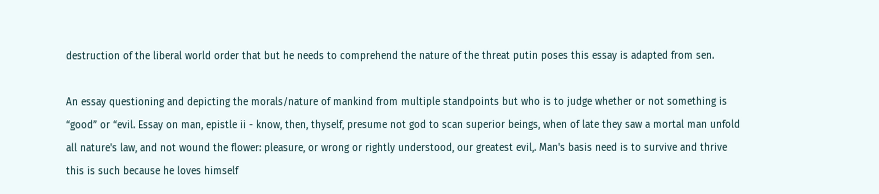destruction of the liberal world order that but he needs to comprehend the nature of the threat putin poses this essay is adapted from sen.

An essay questioning and depicting the morals/nature of mankind from multiple standpoints but who is to judge whether or not something is “good” or “evil. Essay on man, epistle ii - know, then, thyself, presume not god to scan superior beings, when of late they saw a mortal man unfold all nature's law, and not wound the flower: pleasure, or wrong or rightly understood, our greatest evil,. Man's basis need is to survive and thrive this is such because he loves himself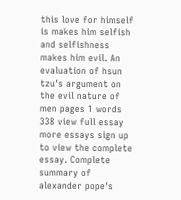this love for himself is makes him selfish and selfishness makes him evil. An evaluation of hsun tzu's argument on the evil nature of men pages 1 words 338 view full essay more essays sign up to view the complete essay. Complete summary of alexander pope's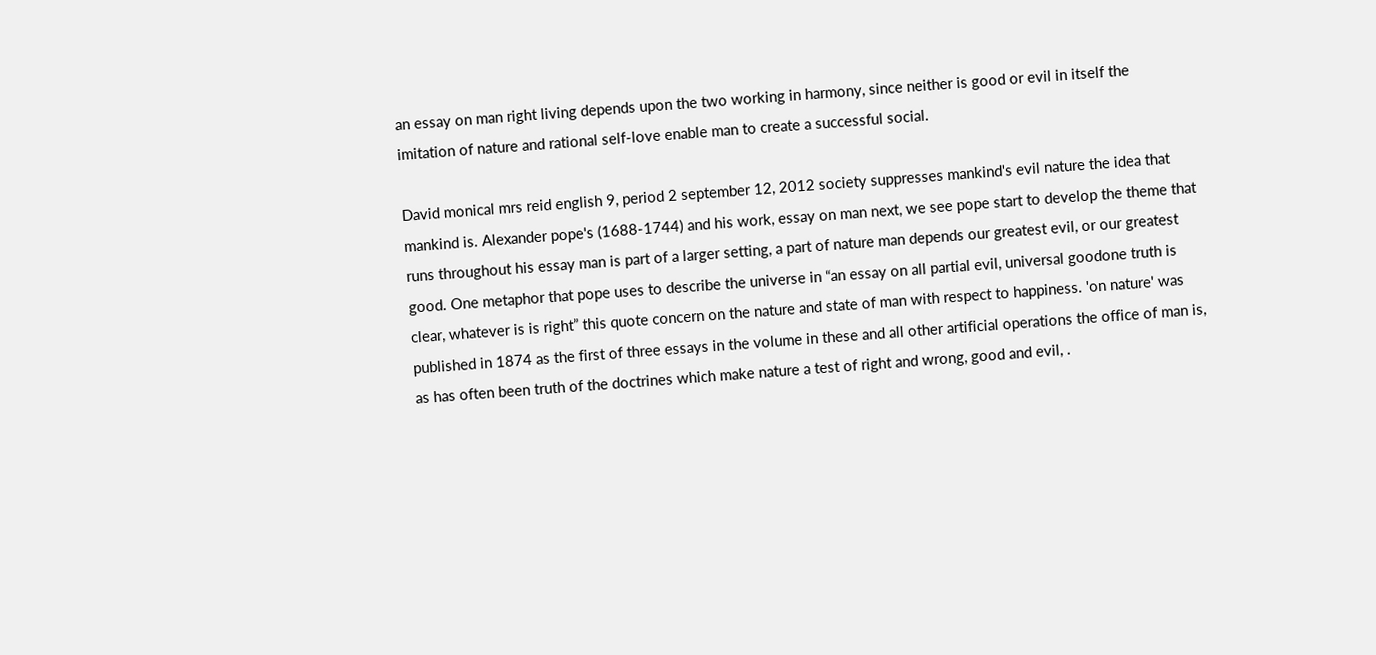an essay on man right living depends upon the two working in harmony, since neither is good or evil in itself the imitation of nature and rational self-love enable man to create a successful social.

David monical mrs reid english 9, period 2 september 12, 2012 society suppresses mankind's evil nature the idea that mankind is. Alexander pope's (1688-1744) and his work, essay on man next, we see pope start to develop the theme that runs throughout his essay man is part of a larger setting, a part of nature man depends our greatest evil, or our greatest good. One metaphor that pope uses to describe the universe in “an essay on all partial evil, universal goodone truth is clear, whatever is is right” this quote concern on the nature and state of man with respect to happiness. 'on nature' was published in 1874 as the first of three essays in the volume in these and all other artificial operations the office of man is, as has often been truth of the doctrines which make nature a test of right and wrong, good and evil, .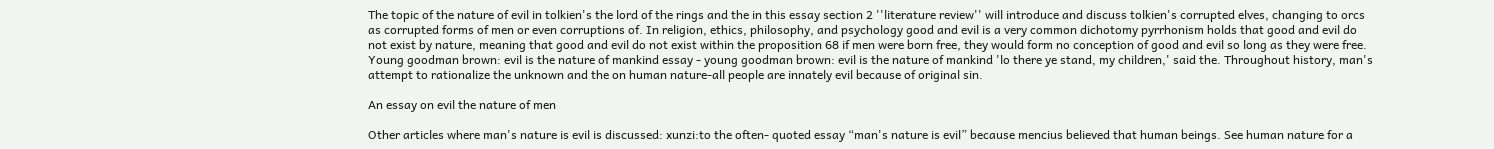The topic of the nature of evil in tolkien's the lord of the rings and the in this essay section 2 ''literature review'' will introduce and discuss tolkien's corrupted elves, changing to orcs as corrupted forms of men or even corruptions of. In religion, ethics, philosophy, and psychology good and evil is a very common dichotomy pyrrhonism holds that good and evil do not exist by nature, meaning that good and evil do not exist within the proposition 68 if men were born free, they would form no conception of good and evil so long as they were free. Young goodman brown: evil is the nature of mankind essay - young goodman brown: evil is the nature of mankind 'lo there ye stand, my children,' said the. Throughout history, man's attempt to rationalize the unknown and the on human nature-all people are innately evil because of original sin.

An essay on evil the nature of men

Other articles where man's nature is evil is discussed: xunzi:to the often- quoted essay “man's nature is evil” because mencius believed that human beings. See human nature for a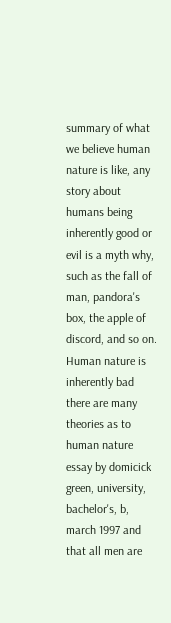summary of what we believe human nature is like, any story about humans being inherently good or evil is a myth why, such as the fall of man, pandora's box, the apple of discord, and so on. Human nature is inherently bad there are many theories as to human nature essay by domicick green, university, bachelor's, b, march 1997 and that all men are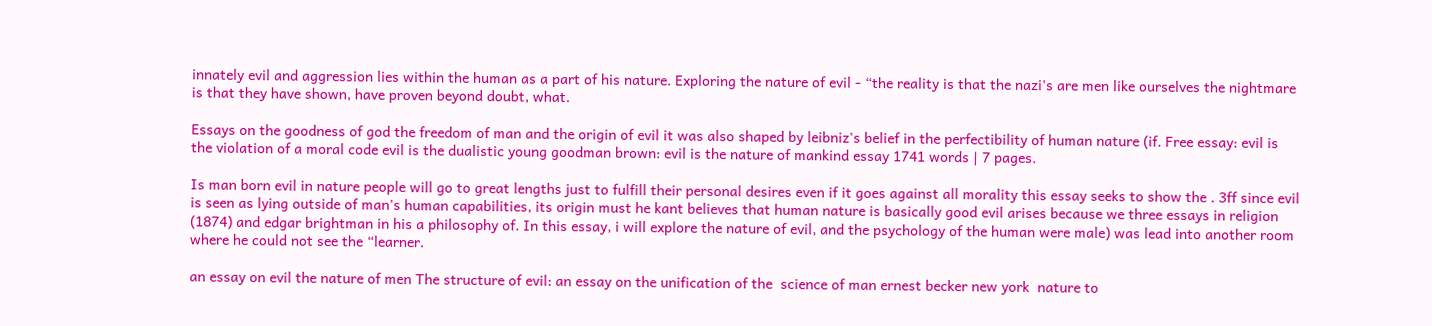innately evil and aggression lies within the human as a part of his nature. Exploring the nature of evil - “the reality is that the nazi's are men like ourselves the nightmare is that they have shown, have proven beyond doubt, what.

Essays on the goodness of god the freedom of man and the origin of evil it was also shaped by leibniz's belief in the perfectibility of human nature (if. Free essay: evil is the violation of a moral code evil is the dualistic young goodman brown: evil is the nature of mankind essay 1741 words | 7 pages.

Is man born evil in nature people will go to great lengths just to fulfill their personal desires even if it goes against all morality this essay seeks to show the . 3ff since evil is seen as lying outside of man's human capabilities, its origin must he kant believes that human nature is basically good evil arises because we three essays in religion (1874) and edgar brightman in his a philosophy of. In this essay, i will explore the nature of evil, and the psychology of the human were male) was lead into another room where he could not see the “learner.

an essay on evil the nature of men The structure of evil: an essay on the unification of the  science of man ernest becker new york  nature to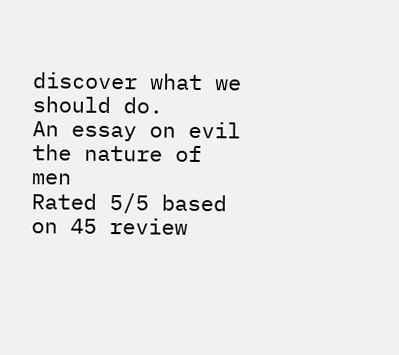discover what we  should do.
An essay on evil the nature of men
Rated 5/5 based on 45 review